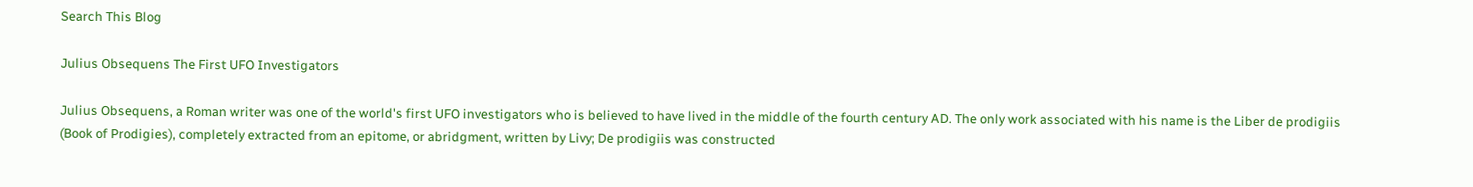Search This Blog

Julius Obsequens The First UFO Investigators

Julius Obsequens, a Roman writer was one of the world's first UFO investigators who is believed to have lived in the middle of the fourth century AD. The only work associated with his name is the Liber de prodigiis (Book of Prodigies), completely extracted from an epitome, or abridgment, written by Livy; De prodigiis was constructed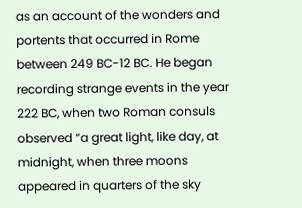as an account of the wonders and portents that occurred in Rome between 249 BC-12 BC. He began recording strange events in the year 222 BC, when two Roman consuls observed “a great light, like day, at midnight, when three moons appeared in quarters of the sky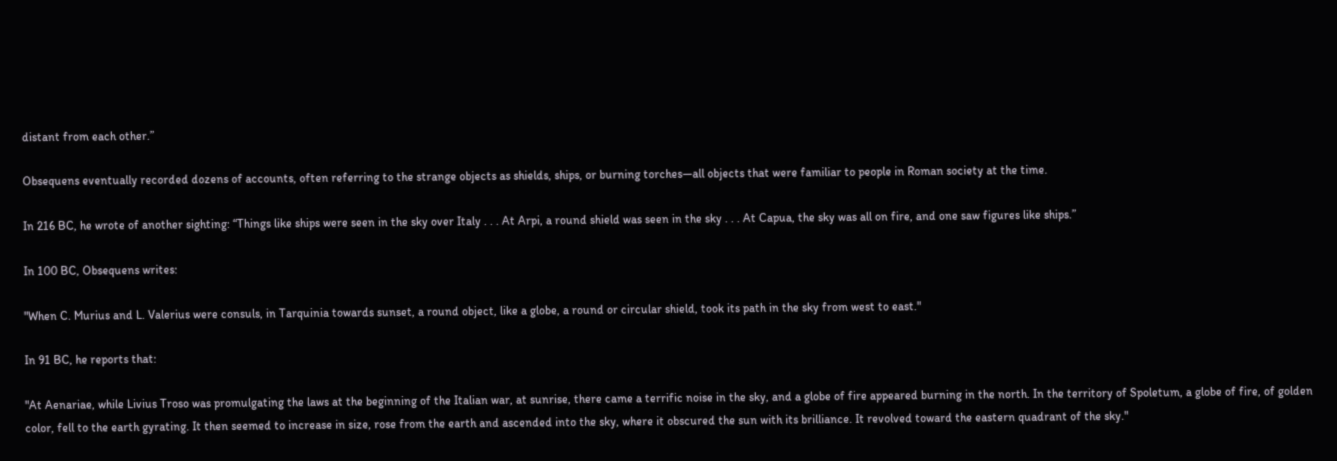distant from each other.”

Obsequens eventually recorded dozens of accounts, often referring to the strange objects as shields, ships, or burning torches—all objects that were familiar to people in Roman society at the time.

In 216 BC, he wrote of another sighting: “Things like ships were seen in the sky over Italy . . . At Arpi, a round shield was seen in the sky . . . At Capua, the sky was all on fire, and one saw figures like ships.”

In 100 BC, Obsequens writes:

"When C. Murius and L. Valerius were consuls, in Tarquinia towards sunset, a round object, like a globe, a round or circular shield, took its path in the sky from west to east."

In 91 BC, he reports that:

"At Aenariae, while Livius Troso was promulgating the laws at the beginning of the Italian war, at sunrise, there came a terrific noise in the sky, and a globe of fire appeared burning in the north. In the territory of Spoletum, a globe of fire, of golden color, fell to the earth gyrating. It then seemed to increase in size, rose from the earth and ascended into the sky, where it obscured the sun with its brilliance. It revolved toward the eastern quadrant of the sky."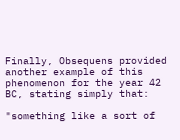Finally, Obsequens provided another example of this phenomenon for the year 42 BC, stating simply that:

"something like a sort of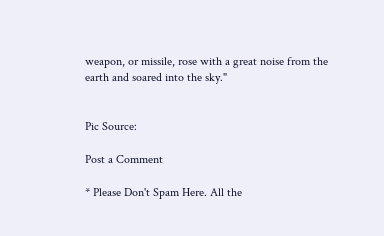weapon, or missile, rose with a great noise from the earth and soared into the sky."


Pic Source:

Post a Comment

* Please Don't Spam Here. All the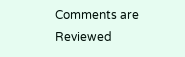Comments are Reviewed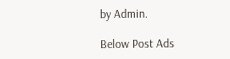by Admin.

Below Post Ads